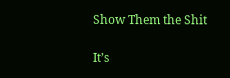Show Them the Shit

It’s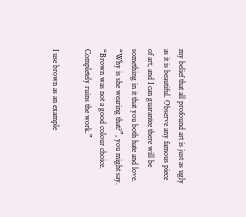my belief that all profound art is just as ugly as it is beautiful. Observe any famous piece of art, and I can guarantee there will be something in it that you both hate and love. “Why is she wearing that?”, you might say. “Brown was not a good colour choice. Completely ruins the work.”

I use brown as an example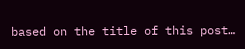based on the title of this post…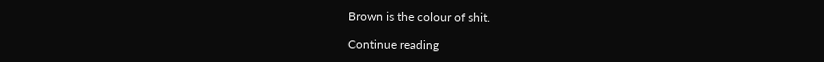Brown is the colour of shit.

Continue reading